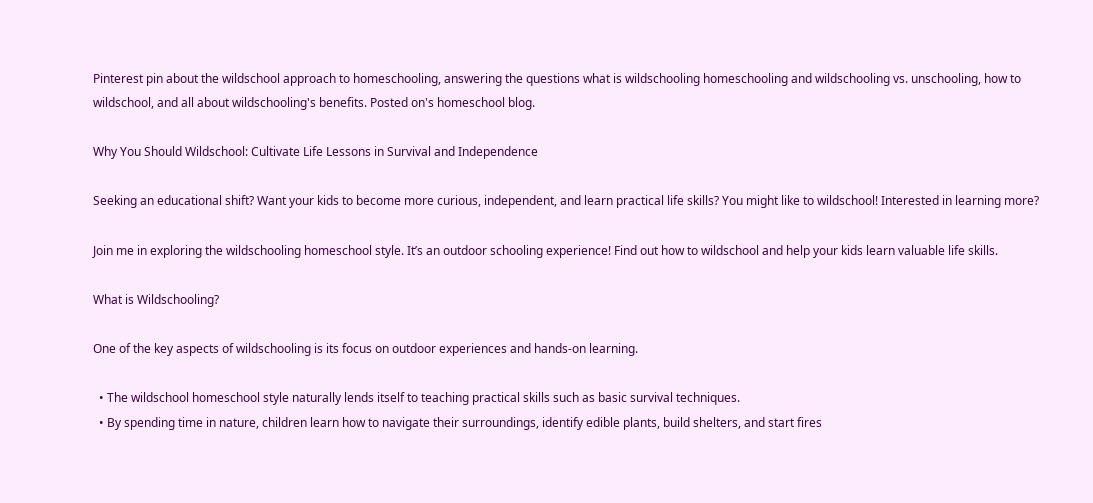Pinterest pin about the wildschool approach to homeschooling, answering the questions what is wildschooling homeschooling and wildschooling vs. unschooling, how to wildschool, and all about wildschooling's benefits. Posted on's homeschool blog.

Why You Should Wildschool: Cultivate Life Lessons in Survival and Independence

Seeking an educational shift? Want your kids to become more curious, independent, and learn practical life skills? You might like to wildschool! Interested in learning more?

Join me in exploring the wildschooling homeschool style. It’s an outdoor schooling experience! Find out how to wildschool and help your kids learn valuable life skills.

What is Wildschooling?

One of the key aspects of wildschooling is its focus on outdoor experiences and hands-on learning.

  • The wildschool homeschool style naturally lends itself to teaching practical skills such as basic survival techniques.
  • By spending time in nature, children learn how to navigate their surroundings, identify edible plants, build shelters, and start fires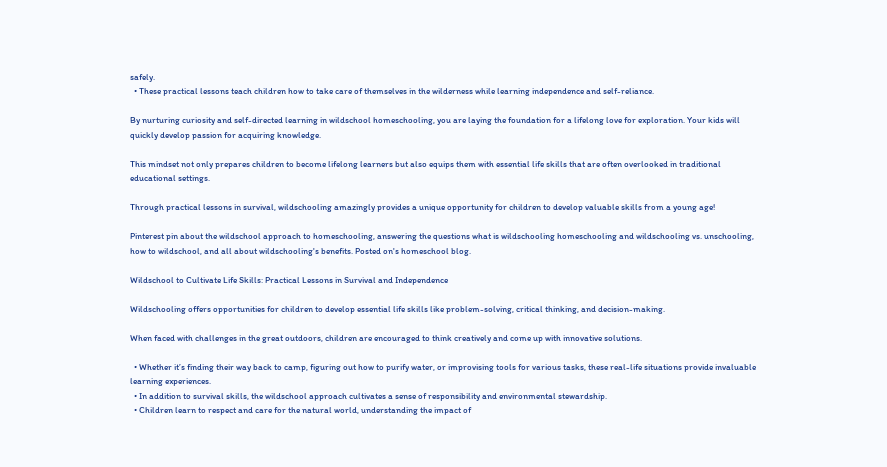safely.
  • These practical lessons teach children how to take care of themselves in the wilderness while learning independence and self-reliance.

By nurturing curiosity and self-directed learning in wildschool homeschooling, you are laying the foundation for a lifelong love for exploration. Your kids will quickly develop passion for acquiring knowledge.

This mindset not only prepares children to become lifelong learners but also equips them with essential life skills that are often overlooked in traditional educational settings.

Through practical lessons in survival, wildschooling amazingly provides a unique opportunity for children to develop valuable skills from a young age!

Pinterest pin about the wildschool approach to homeschooling, answering the questions what is wildschooling homeschooling and wildschooling vs. unschooling, how to wildschool, and all about wildschooling's benefits. Posted on's homeschool blog.

Wildschool to Cultivate Life Skills: Practical Lessons in Survival and Independence

Wildschooling offers opportunities for children to develop essential life skills like problem-solving, critical thinking, and decision-making.

When faced with challenges in the great outdoors, children are encouraged to think creatively and come up with innovative solutions.

  • Whether it’s finding their way back to camp, figuring out how to purify water, or improvising tools for various tasks, these real-life situations provide invaluable learning experiences.
  • In addition to survival skills, the wildschool approach cultivates a sense of responsibility and environmental stewardship.
  • Children learn to respect and care for the natural world, understanding the impact of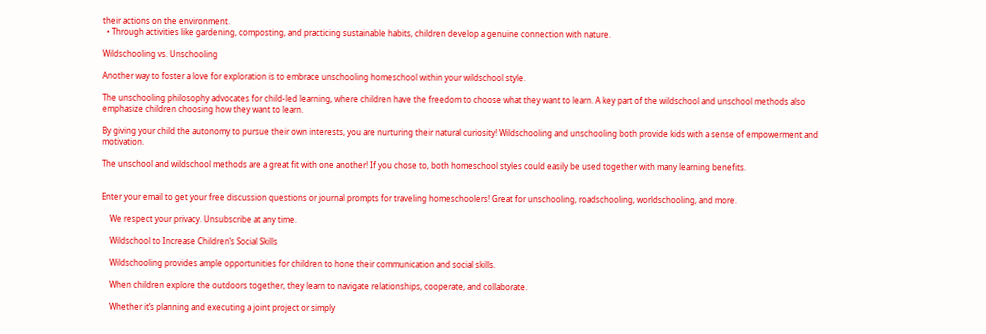their actions on the environment.
  • Through activities like gardening, composting, and practicing sustainable habits, children develop a genuine connection with nature.

Wildschooling vs. Unschooling

Another way to foster a love for exploration is to embrace unschooling homeschool within your wildschool style.

The unschooling philosophy advocates for child-led learning, where children have the freedom to choose what they want to learn. A key part of the wildschool and unschool methods also emphasize children choosing how they want to learn.

By giving your child the autonomy to pursue their own interests, you are nurturing their natural curiosity! Wildschooling and unschooling both provide kids with a sense of empowerment and motivation.

The unschool and wildschool methods are a great fit with one another! If you chose to, both homeschool styles could easily be used together with many learning benefits.


Enter your email to get your free discussion questions or journal prompts for traveling homeschoolers! Great for unschooling, roadschooling, worldschooling, and more.

    We respect your privacy. Unsubscribe at any time.

    Wildschool to Increase Children’s Social Skills

    Wildschooling provides ample opportunities for children to hone their communication and social skills.

    When children explore the outdoors together, they learn to navigate relationships, cooperate, and collaborate.

    Whether it’s planning and executing a joint project or simply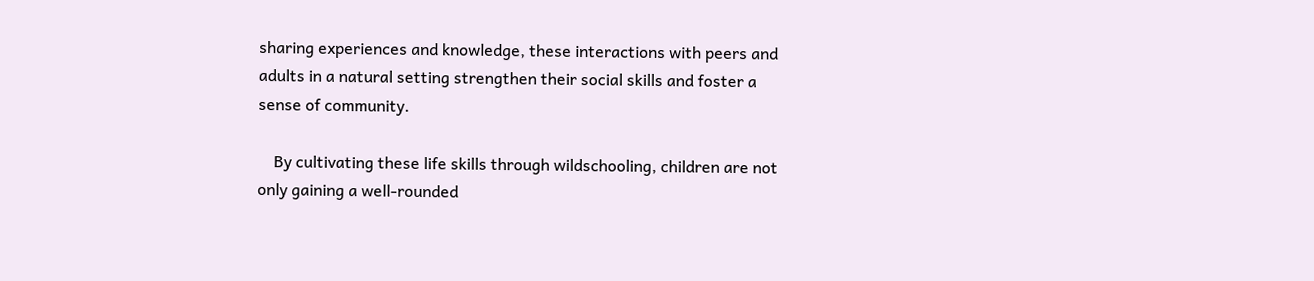sharing experiences and knowledge, these interactions with peers and adults in a natural setting strengthen their social skills and foster a sense of community.

    By cultivating these life skills through wildschooling, children are not only gaining a well-rounded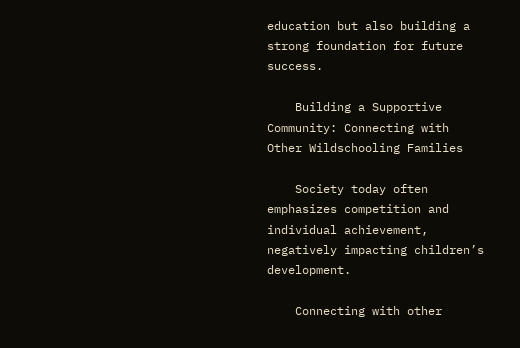education but also building a strong foundation for future success.

    Building a Supportive Community: Connecting with Other Wildschooling Families

    Society today often emphasizes competition and individual achievement, negatively impacting children’s development.

    Connecting with other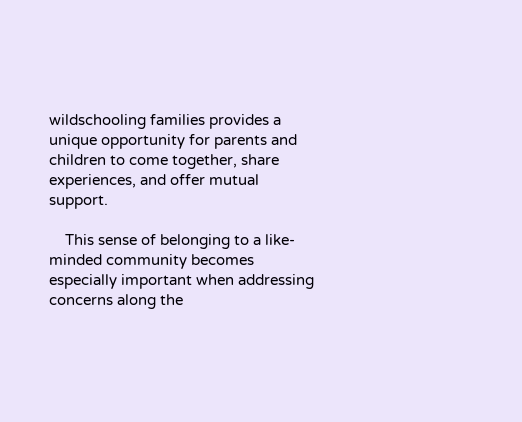wildschooling families provides a unique opportunity for parents and children to come together, share experiences, and offer mutual support.

    This sense of belonging to a like-minded community becomes especially important when addressing concerns along the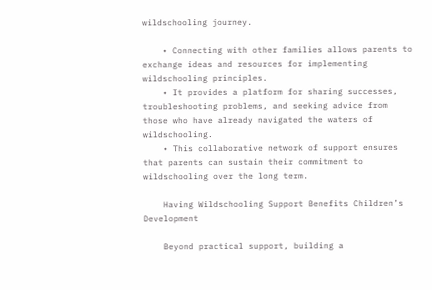wildschooling journey.

    • Connecting with other families allows parents to exchange ideas and resources for implementing wildschooling principles.
    • It provides a platform for sharing successes, troubleshooting problems, and seeking advice from those who have already navigated the waters of wildschooling.
    • This collaborative network of support ensures that parents can sustain their commitment to wildschooling over the long term.

    Having Wildschooling Support Benefits Children’s Development

    Beyond practical support, building a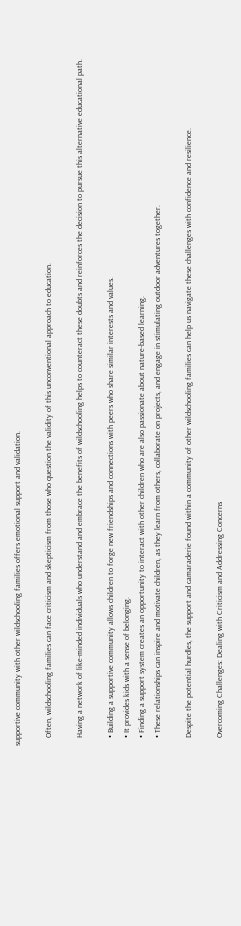supportive community with other wildschooling families offers emotional support and validation.

    Often, wildschooling families can face criticism and skepticism from those who question the validity of this unconventional approach to education.

    Having a network of like-minded individuals who understand and embrace the benefits of wildschooling helps to counteract these doubts and reinforces the decision to pursue this alternative educational path.

    • Building a supportive community allows children to forge new friendships and connections with peers who share similar interests and values.
    • It provides kids with a sense of belonging.
    • Finding a support system creates an opportunity to interact with other children who are also passionate about nature-based learning.
    • These relationships can inspire and motivate children, as they learn from others, collaborate on projects, and engage in stimulating outdoor adventures together.

    Despite the potential hurdles, the support and camaraderie found within a community of other wildschooling families can help us navigate these challenges with confidence and resilience.

    Overcoming Challenges: Dealing with Criticism and Addressing Concerns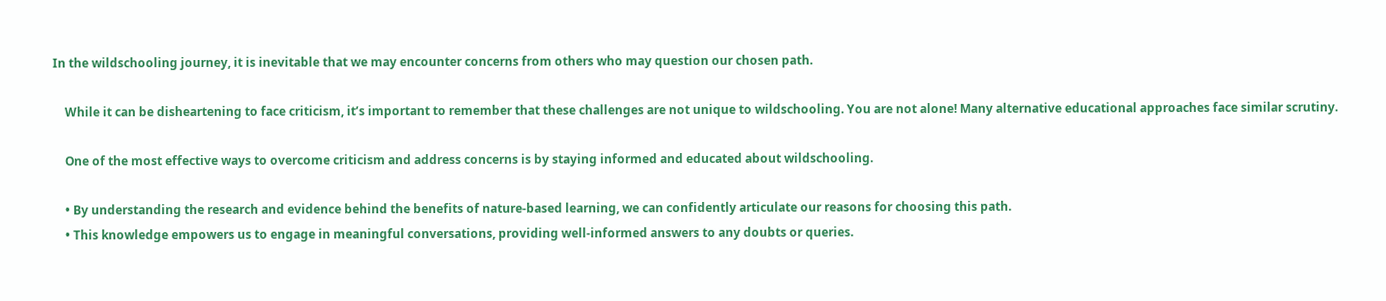In the wildschooling journey, it is inevitable that we may encounter concerns from others who may question our chosen path.

    While it can be disheartening to face criticism, it’s important to remember that these challenges are not unique to wildschooling. You are not alone! Many alternative educational approaches face similar scrutiny.

    One of the most effective ways to overcome criticism and address concerns is by staying informed and educated about wildschooling.

    • By understanding the research and evidence behind the benefits of nature-based learning, we can confidently articulate our reasons for choosing this path.
    • This knowledge empowers us to engage in meaningful conversations, providing well-informed answers to any doubts or queries.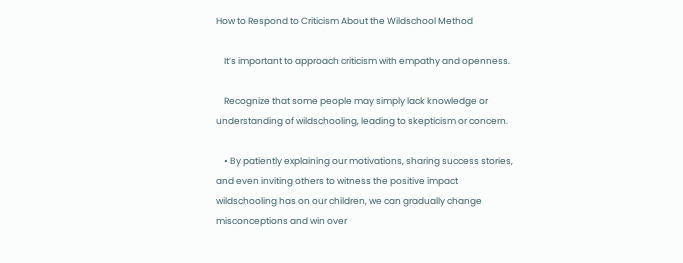How to Respond to Criticism About the Wildschool Method

    It’s important to approach criticism with empathy and openness.

    Recognize that some people may simply lack knowledge or understanding of wildschooling, leading to skepticism or concern.

    • By patiently explaining our motivations, sharing success stories, and even inviting others to witness the positive impact wildschooling has on our children, we can gradually change misconceptions and win over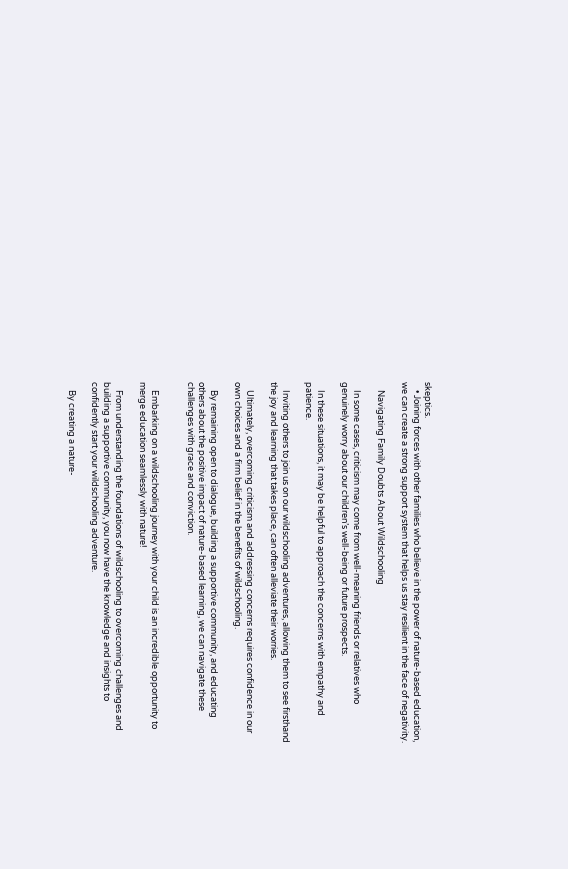skeptics.
    • Joining forces with other families who believe in the power of nature-based education, we can create a strong support system that helps us stay resilient in the face of negativity.

    Navigating Family Doubts About Wildschooling

    In some cases, criticism may come from well-meaning friends or relatives who genuinely worry about our children’s well-being or future prospects.

    In these situations, it may be helpful to approach the concerns with empathy and patience.

    Inviting others to join us on our wildschooling adventures, allowing them to see firsthand the joy and learning that takes place, can often alleviate their worries.

    Ultimately, overcoming criticism and addressing concerns requires confidence in our own choices and a firm belief in the benefits of wildschooling.

    By remaining open to dialogue, building a supportive community, and educating others about the positive impact of nature-based learning, we can navigate these challenges with grace and conviction.


    Embarking on a wildschooling journey with your child is an incredible opportunity to merge education seamlessly with nature!

    From understanding the foundations of wildschooling to overcoming challenges and building a supportive community, you now have the knowledge and insights to confidently start your wildschooling adventure.

    By creating a nature-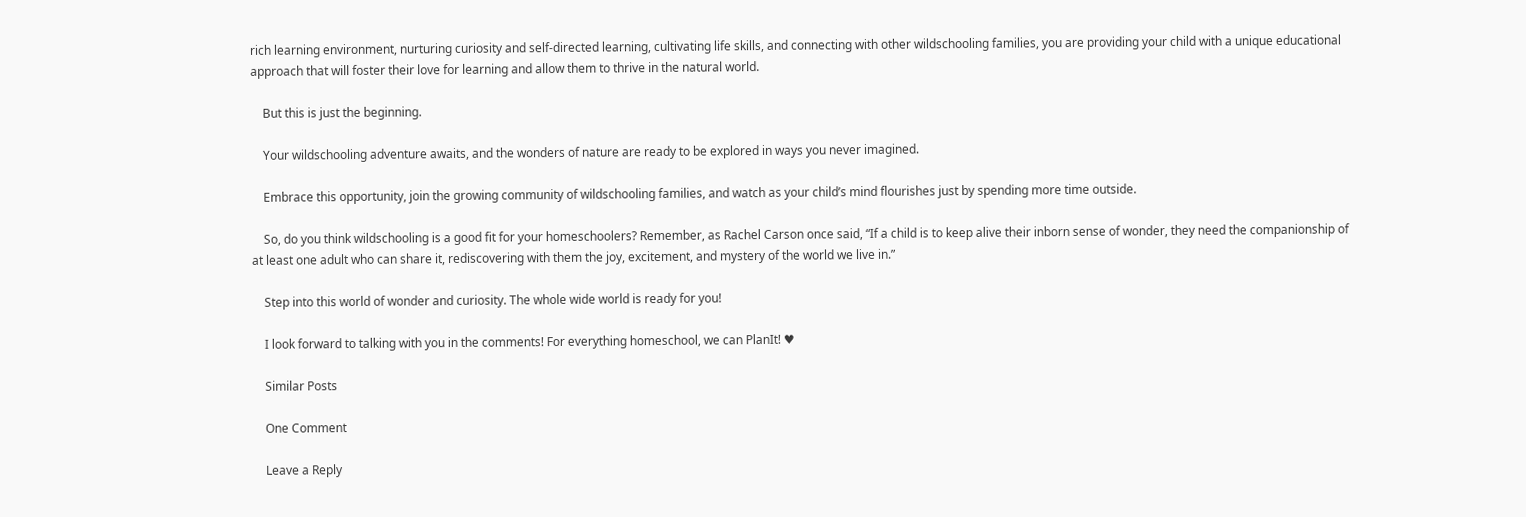rich learning environment, nurturing curiosity and self-directed learning, cultivating life skills, and connecting with other wildschooling families, you are providing your child with a unique educational approach that will foster their love for learning and allow them to thrive in the natural world.

    But this is just the beginning.

    Your wildschooling adventure awaits, and the wonders of nature are ready to be explored in ways you never imagined.

    Embrace this opportunity, join the growing community of wildschooling families, and watch as your child’s mind flourishes just by spending more time outside.

    So, do you think wildschooling is a good fit for your homeschoolers? Remember, as Rachel Carson once said, “If a child is to keep alive their inborn sense of wonder, they need the companionship of at least one adult who can share it, rediscovering with them the joy, excitement, and mystery of the world we live in.”

    Step into this world of wonder and curiosity. The whole wide world is ready for you!

    I look forward to talking with you in the comments! For everything homeschool, we can PlanIt! ♥

    Similar Posts

    One Comment

    Leave a Reply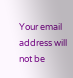Your email address will not be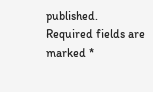published. Required fields are marked *